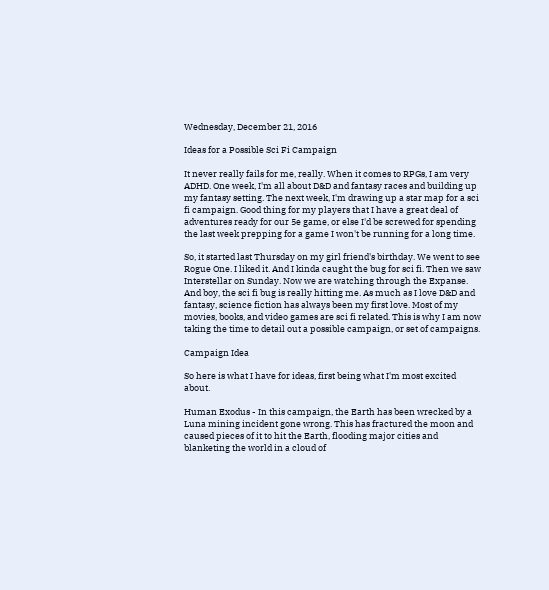Wednesday, December 21, 2016

Ideas for a Possible Sci Fi Campaign

It never really fails for me, really. When it comes to RPGs, I am very ADHD. One week, I'm all about D&D and fantasy races and building up my fantasy setting. The next week, I'm drawing up a star map for a sci fi campaign. Good thing for my players that I have a great deal of adventures ready for our 5e game, or else I'd be screwed for spending the last week prepping for a game I won't be running for a long time.

So, it started last Thursday on my girl friend's birthday. We went to see Rogue One. I liked it. And I kinda caught the bug for sci fi. Then we saw Interstellar on Sunday. Now we are watching through the Expanse. And boy, the sci fi bug is really hitting me. As much as I love D&D and fantasy, science fiction has always been my first love. Most of my movies, books, and video games are sci fi related. This is why I am now taking the time to detail out a possible campaign, or set of campaigns.

Campaign Idea

So here is what I have for ideas, first being what I'm most excited about.

Human Exodus - In this campaign, the Earth has been wrecked by a Luna mining incident gone wrong. This has fractured the moon and caused pieces of it to hit the Earth, flooding major cities and blanketing the world in a cloud of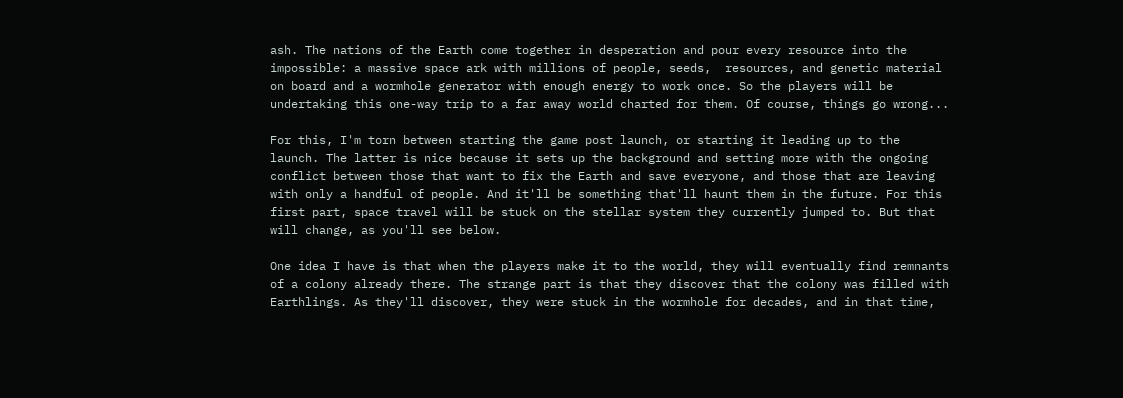ash. The nations of the Earth come together in desperation and pour every resource into the impossible: a massive space ark with millions of people, seeds,  resources, and genetic material on board and a wormhole generator with enough energy to work once. So the players will be undertaking this one-way trip to a far away world charted for them. Of course, things go wrong...

For this, I'm torn between starting the game post launch, or starting it leading up to the launch. The latter is nice because it sets up the background and setting more with the ongoing conflict between those that want to fix the Earth and save everyone, and those that are leaving with only a handful of people. And it'll be something that'll haunt them in the future. For this first part, space travel will be stuck on the stellar system they currently jumped to. But that will change, as you'll see below.

One idea I have is that when the players make it to the world, they will eventually find remnants of a colony already there. The strange part is that they discover that the colony was filled with Earthlings. As they'll discover, they were stuck in the wormhole for decades, and in that time,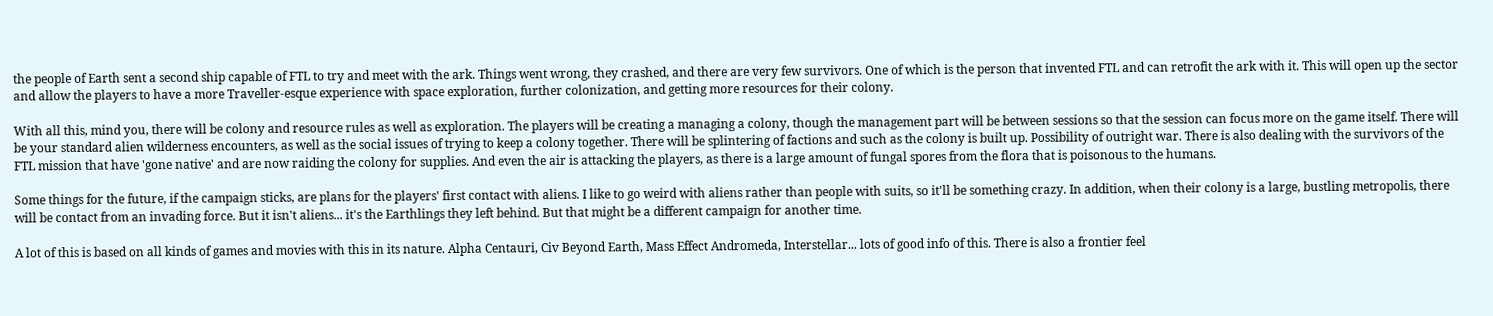the people of Earth sent a second ship capable of FTL to try and meet with the ark. Things went wrong, they crashed, and there are very few survivors. One of which is the person that invented FTL and can retrofit the ark with it. This will open up the sector and allow the players to have a more Traveller-esque experience with space exploration, further colonization, and getting more resources for their colony.

With all this, mind you, there will be colony and resource rules as well as exploration. The players will be creating a managing a colony, though the management part will be between sessions so that the session can focus more on the game itself. There will be your standard alien wilderness encounters, as well as the social issues of trying to keep a colony together. There will be splintering of factions and such as the colony is built up. Possibility of outright war. There is also dealing with the survivors of the FTL mission that have 'gone native' and are now raiding the colony for supplies. And even the air is attacking the players, as there is a large amount of fungal spores from the flora that is poisonous to the humans.

Some things for the future, if the campaign sticks, are plans for the players' first contact with aliens. I like to go weird with aliens rather than people with suits, so it'll be something crazy. In addition, when their colony is a large, bustling metropolis, there will be contact from an invading force. But it isn't aliens... it's the Earthlings they left behind. But that might be a different campaign for another time.

A lot of this is based on all kinds of games and movies with this in its nature. Alpha Centauri, Civ Beyond Earth, Mass Effect Andromeda, Interstellar... lots of good info of this. There is also a frontier feel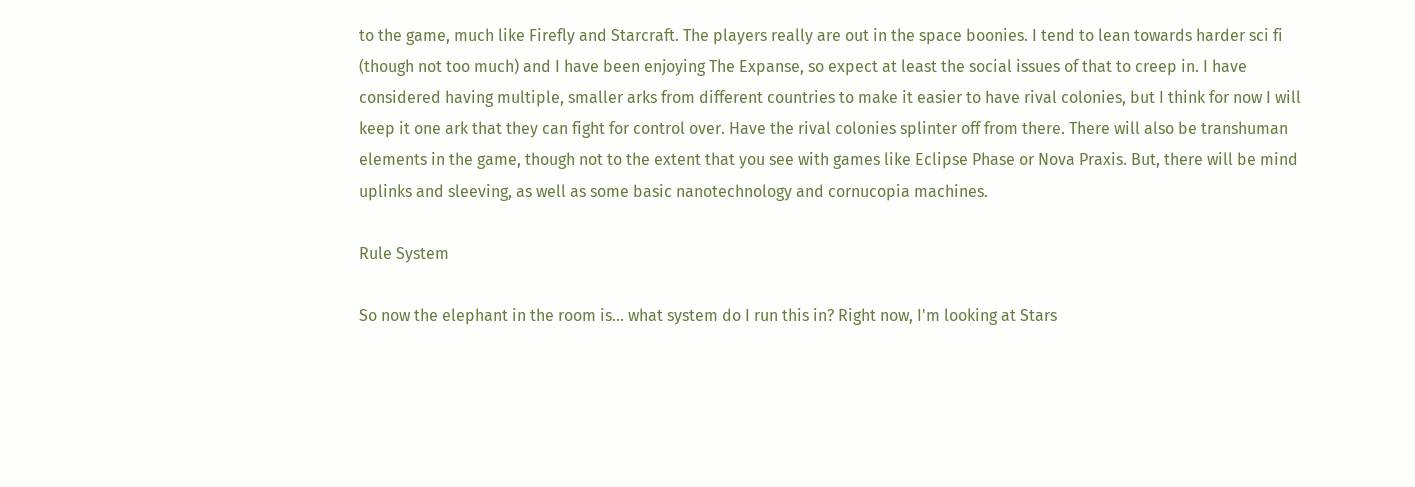to the game, much like Firefly and Starcraft. The players really are out in the space boonies. I tend to lean towards harder sci fi (though not too much) and I have been enjoying The Expanse, so expect at least the social issues of that to creep in. I have considered having multiple, smaller arks from different countries to make it easier to have rival colonies, but I think for now I will keep it one ark that they can fight for control over. Have the rival colonies splinter off from there. There will also be transhuman elements in the game, though not to the extent that you see with games like Eclipse Phase or Nova Praxis. But, there will be mind uplinks and sleeving, as well as some basic nanotechnology and cornucopia machines.

Rule System

So now the elephant in the room is... what system do I run this in? Right now, I'm looking at Stars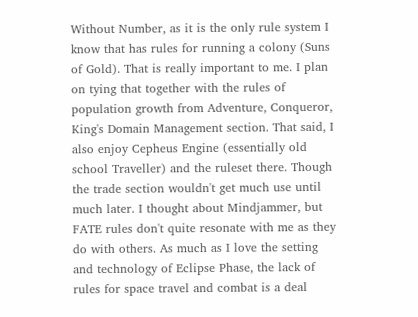Without Number, as it is the only rule system I know that has rules for running a colony (Suns of Gold). That is really important to me. I plan on tying that together with the rules of population growth from Adventure, Conqueror, King's Domain Management section. That said, I also enjoy Cepheus Engine (essentially old school Traveller) and the ruleset there. Though the trade section wouldn't get much use until much later. I thought about Mindjammer, but FATE rules don't quite resonate with me as they do with others. As much as I love the setting and technology of Eclipse Phase, the lack of rules for space travel and combat is a deal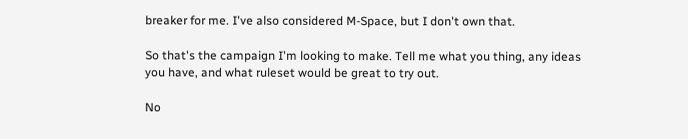breaker for me. I've also considered M-Space, but I don't own that.

So that's the campaign I'm looking to make. Tell me what you thing, any ideas you have, and what ruleset would be great to try out.

No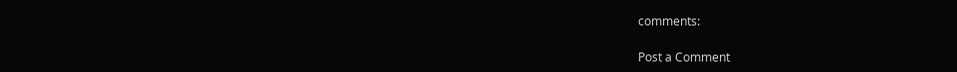comments:

Post a Comment